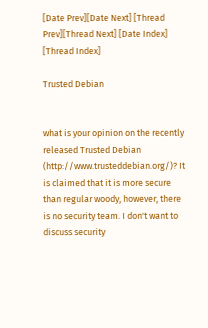[Date Prev][Date Next] [Thread Prev][Thread Next] [Date Index] [Thread Index]

Trusted Debian


what is your opinion on the recently released Trusted Debian
(http://www.trusteddebian.org/)? It is claimed that it is more secure
than regular woody, however, there is no security team. I don't want to
discuss security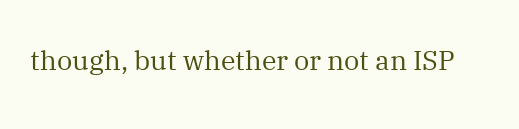though, but whether or not an ISP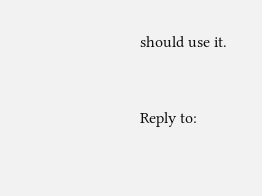should use it.


Reply to: